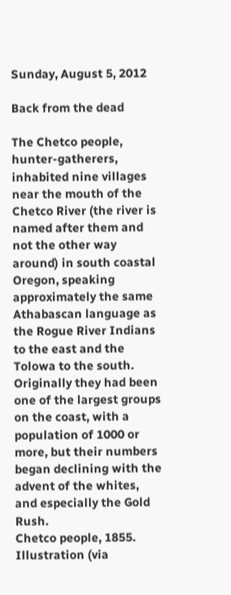Sunday, August 5, 2012

Back from the dead

The Chetco people, hunter-gatherers, inhabited nine villages near the mouth of the Chetco River (the river is named after them and not the other way around) in south coastal Oregon, speaking approximately the same Athabascan language as the Rogue River Indians to the east and the Tolowa to the south. Originally they had been one of the largest groups on the coast, with a population of 1000 or more, but their numbers began declining with the advent of the whites, and especially the Gold Rush.
Chetco people, 1855. Illustration (via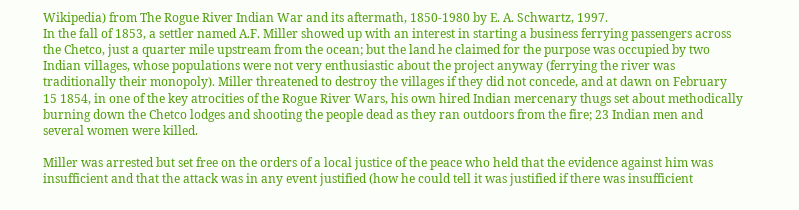Wikipedia) from The Rogue River Indian War and its aftermath, 1850-1980 by E. A. Schwartz, 1997.
In the fall of 1853, a settler named A.F. Miller showed up with an interest in starting a business ferrying passengers across the Chetco, just a quarter mile upstream from the ocean; but the land he claimed for the purpose was occupied by two Indian villages, whose populations were not very enthusiastic about the project anyway (ferrying the river was traditionally their monopoly). Miller threatened to destroy the villages if they did not concede, and at dawn on February 15 1854, in one of the key atrocities of the Rogue River Wars, his own hired Indian mercenary thugs set about methodically burning down the Chetco lodges and shooting the people dead as they ran outdoors from the fire; 23 Indian men and several women were killed.

Miller was arrested but set free on the orders of a local justice of the peace who held that the evidence against him was insufficient and that the attack was in any event justified (how he could tell it was justified if there was insufficient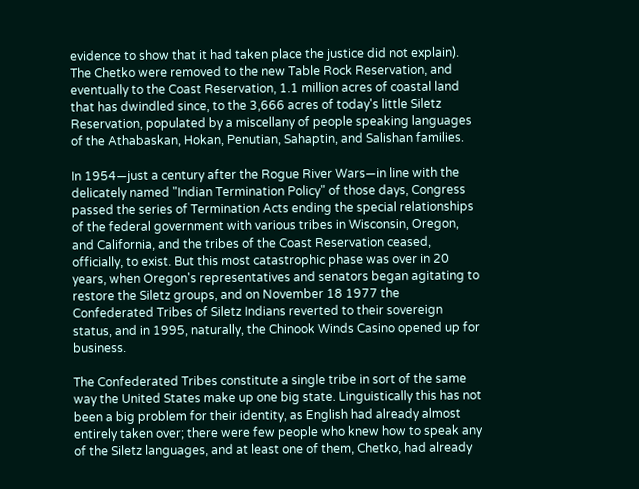evidence to show that it had taken place the justice did not explain). The Chetko were removed to the new Table Rock Reservation, and eventually to the Coast Reservation, 1.1 million acres of coastal land that has dwindled since, to the 3,666 acres of today's little Siletz Reservation, populated by a miscellany of people speaking languages of the Athabaskan, Hokan, Penutian, Sahaptin, and Salishan families.

In 1954—just a century after the Rogue River Wars—in line with the delicately named "Indian Termination Policy" of those days, Congress passed the series of Termination Acts ending the special relationships of the federal government with various tribes in Wisconsin, Oregon, and California, and the tribes of the Coast Reservation ceased, officially, to exist. But this most catastrophic phase was over in 20 years, when Oregon's representatives and senators began agitating to restore the Siletz groups, and on November 18 1977 the Confederated Tribes of Siletz Indians reverted to their sovereign status, and in 1995, naturally, the Chinook Winds Casino opened up for business.

The Confederated Tribes constitute a single tribe in sort of the same way the United States make up one big state. Linguistically this has not been a big problem for their identity, as English had already almost entirely taken over; there were few people who knew how to speak any of the Siletz languages, and at least one of them, Chetko, had already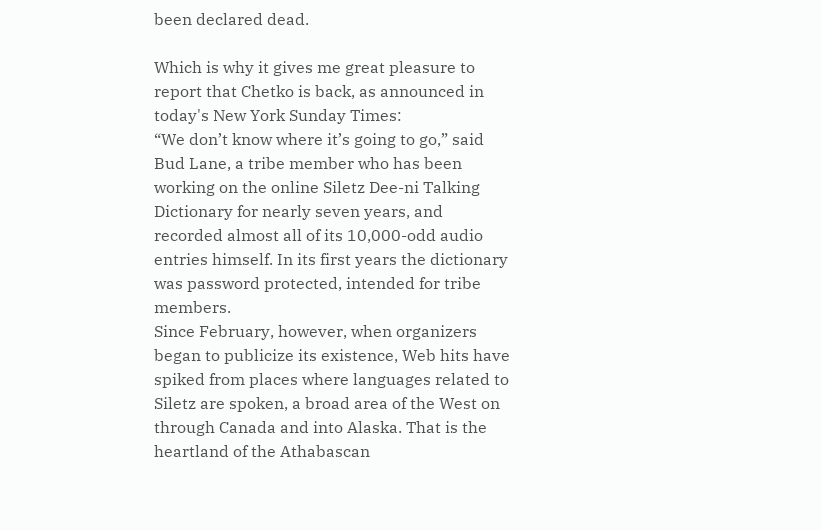been declared dead.

Which is why it gives me great pleasure to report that Chetko is back, as announced in today's New York Sunday Times:
“We don’t know where it’s going to go,” said Bud Lane, a tribe member who has been working on the online Siletz Dee-ni Talking Dictionary for nearly seven years, and recorded almost all of its 10,000-odd audio entries himself. In its first years the dictionary was password protected, intended for tribe members.
Since February, however, when organizers began to publicize its existence, Web hits have spiked from places where languages related to Siletz are spoken, a broad area of the West on through Canada and into Alaska. That is the heartland of the Athabascan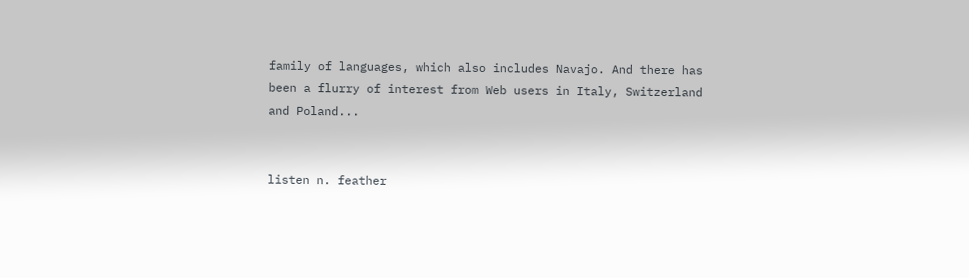family of languages, which also includes Navajo. And there has been a flurry of interest from Web users in Italy, Switzerland and Poland...


listen n. feather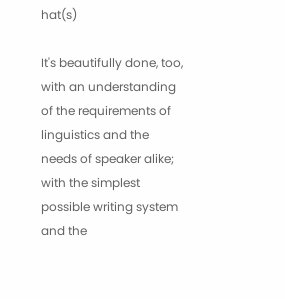hat(s)

It's beautifully done, too, with an understanding of the requirements of linguistics and the needs of speaker alike; with the simplest possible writing system and the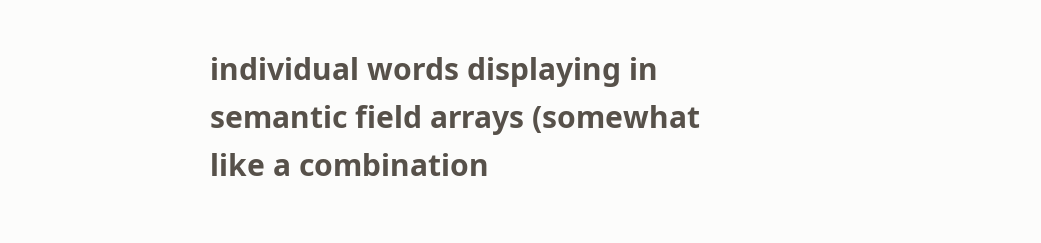individual words displaying in semantic field arrays (somewhat like a combination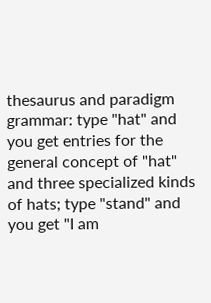thesaurus and paradigm grammar: type "hat" and you get entries for the general concept of "hat" and three specialized kinds of hats; type "stand" and you get "I am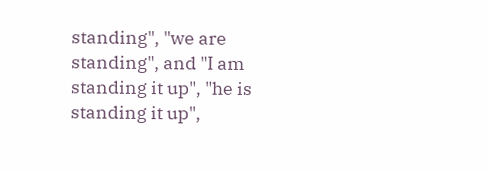standing", "we are standing", and "I am standing it up", "he is standing it up",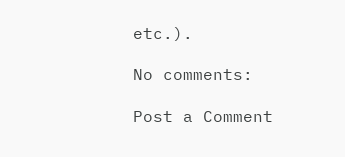etc.).

No comments:

Post a Comment